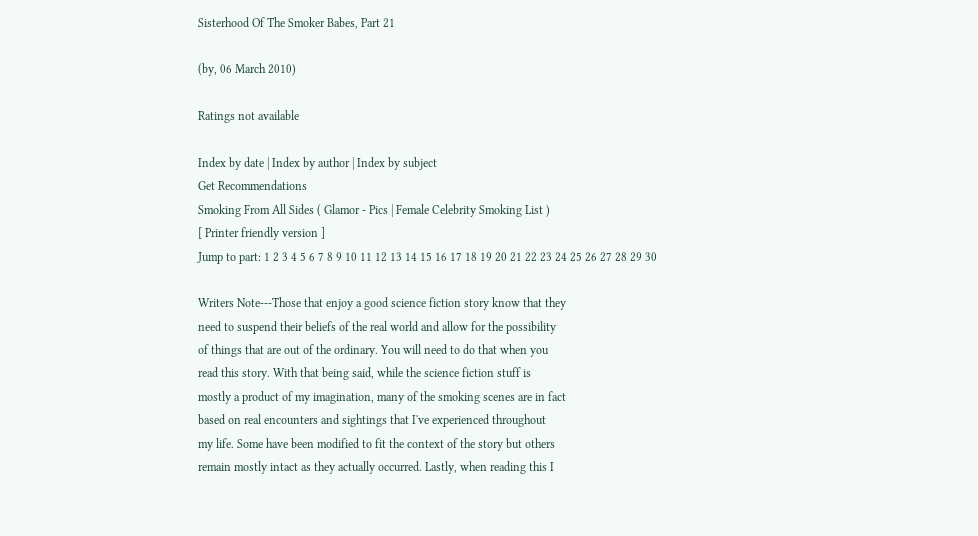Sisterhood Of The Smoker Babes, Part 21

(by, 06 March 2010)

Ratings not available

Index by date | Index by author | Index by subject
Get Recommendations
Smoking From All Sides ( Glamor - Pics | Female Celebrity Smoking List )
[ Printer friendly version ]
Jump to part: 1 2 3 4 5 6 7 8 9 10 11 12 13 14 15 16 17 18 19 20 21 22 23 24 25 26 27 28 29 30

Writers Note---Those that enjoy a good science fiction story know that they
need to suspend their beliefs of the real world and allow for the possibility
of things that are out of the ordinary. You will need to do that when you
read this story. With that being said, while the science fiction stuff is
mostly a product of my imagination, many of the smoking scenes are in fact
based on real encounters and sightings that I've experienced throughout
my life. Some have been modified to fit the context of the story but others
remain mostly intact as they actually occurred. Lastly, when reading this I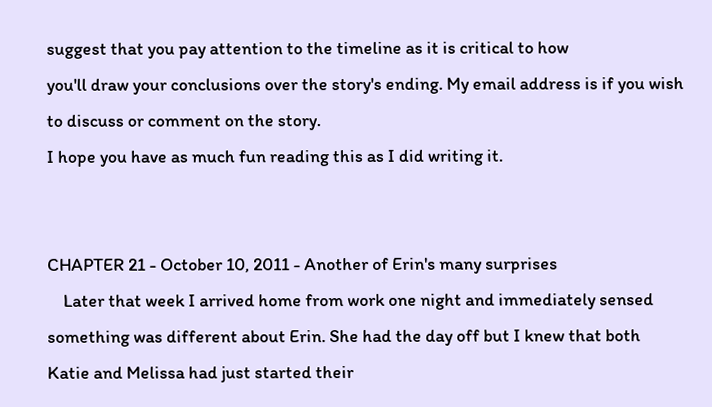suggest that you pay attention to the timeline as it is critical to how
you'll draw your conclusions over the story's ending. My email address is if you wish to discuss or comment on the story.
I hope you have as much fun reading this as I did writing it.


CHAPTER 21 - October 10, 2011 - Another of Erin's many surprises
    Later that week I arrived home from work one night and immediately sensed
something was different about Erin. She had the day off but I knew that both
Katie and Melissa had just started their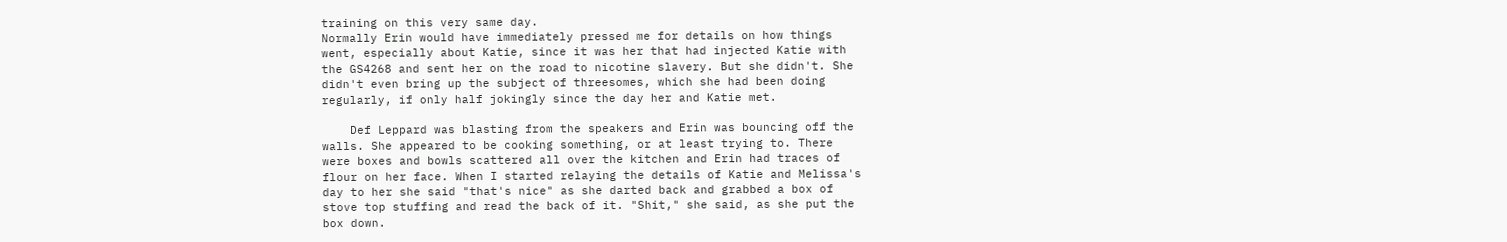training on this very same day.
Normally Erin would have immediately pressed me for details on how things
went, especially about Katie, since it was her that had injected Katie with
the GS4268 and sent her on the road to nicotine slavery. But she didn't. She
didn't even bring up the subject of threesomes, which she had been doing
regularly, if only half jokingly since the day her and Katie met.

    Def Leppard was blasting from the speakers and Erin was bouncing off the
walls. She appeared to be cooking something, or at least trying to. There
were boxes and bowls scattered all over the kitchen and Erin had traces of
flour on her face. When I started relaying the details of Katie and Melissa's
day to her she said "that's nice" as she darted back and grabbed a box of
stove top stuffing and read the back of it. "Shit," she said, as she put the
box down.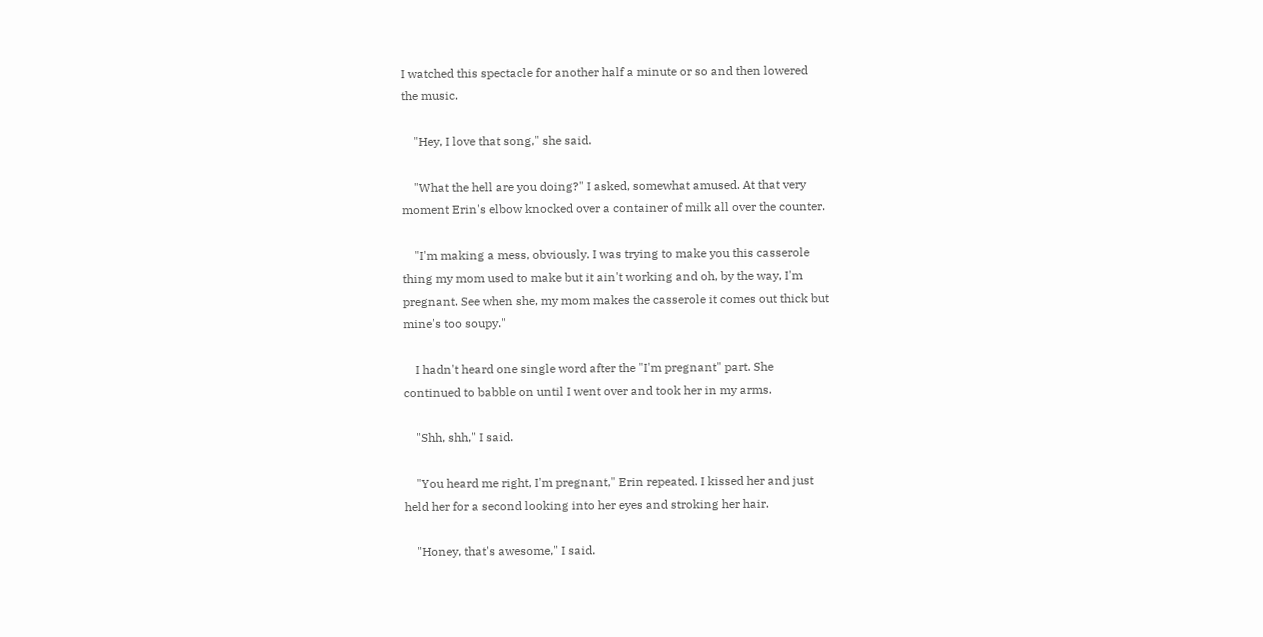I watched this spectacle for another half a minute or so and then lowered
the music.

    "Hey, I love that song," she said.

    "What the hell are you doing?" I asked, somewhat amused. At that very
moment Erin's elbow knocked over a container of milk all over the counter.

    "I'm making a mess, obviously. I was trying to make you this casserole
thing my mom used to make but it ain't working and oh, by the way, I'm
pregnant. See when she, my mom makes the casserole it comes out thick but
mine's too soupy."

    I hadn't heard one single word after the "I'm pregnant" part. She
continued to babble on until I went over and took her in my arms.

    "Shh, shh," I said.

    "You heard me right, I'm pregnant," Erin repeated. I kissed her and just
held her for a second looking into her eyes and stroking her hair.

    "Honey, that's awesome," I said.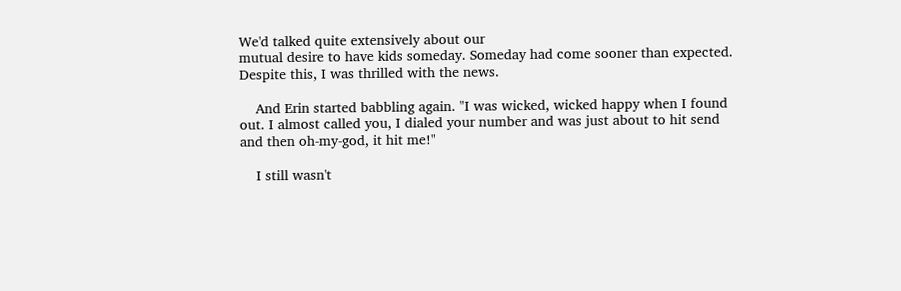We'd talked quite extensively about our
mutual desire to have kids someday. Someday had come sooner than expected.
Despite this, I was thrilled with the news.

    And Erin started babbling again. "I was wicked, wicked happy when I found
out. I almost called you, I dialed your number and was just about to hit send
and then oh-my-god, it hit me!"

    I still wasn't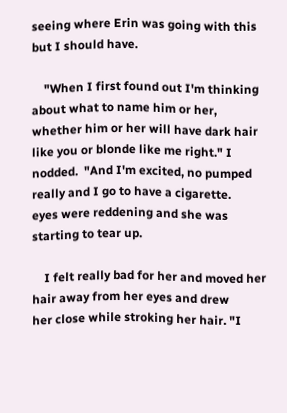seeing where Erin was going with this but I should have.

    "When I first found out I'm thinking about what to name him or her,
whether him or her will have dark hair like you or blonde like me right." I
nodded.  "And I'm excited, no pumped really and I go to have a cigarette.
eyes were reddening and she was starting to tear up.

    I felt really bad for her and moved her hair away from her eyes and drew
her close while stroking her hair. "I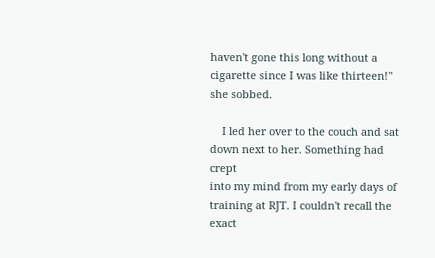haven't gone this long without a
cigarette since I was like thirteen!" she sobbed.

    I led her over to the couch and sat down next to her. Something had crept
into my mind from my early days of training at RJT. I couldn't recall the
exact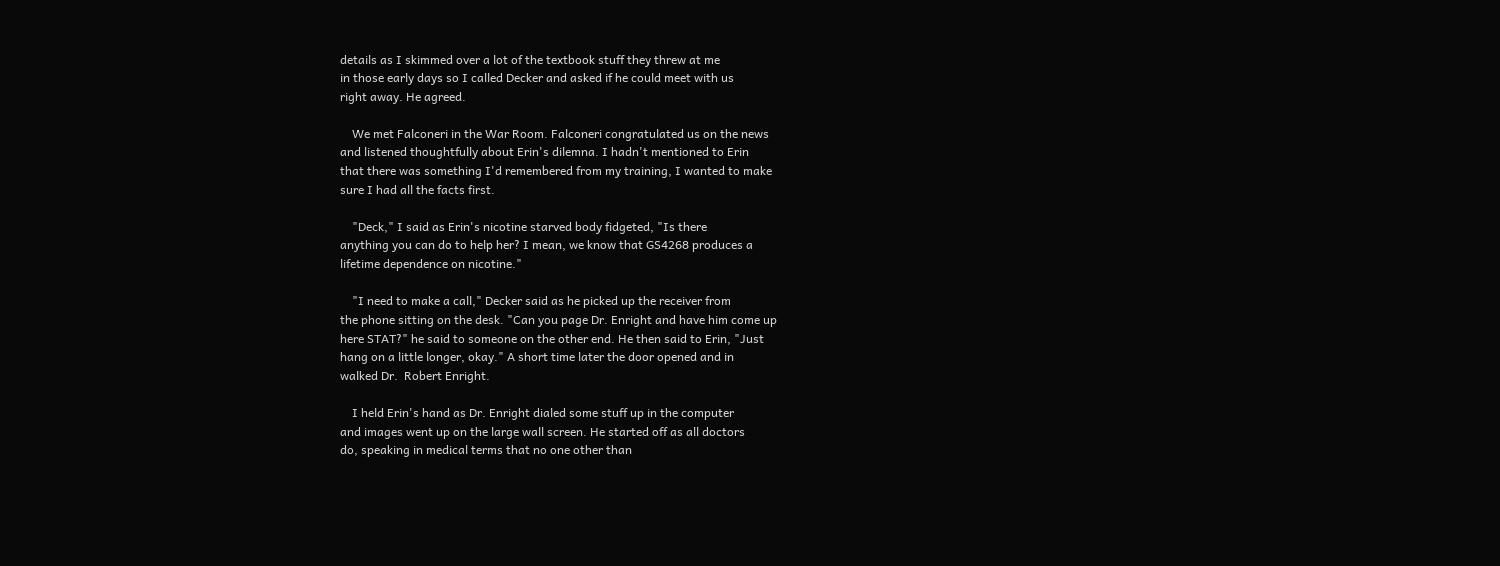details as I skimmed over a lot of the textbook stuff they threw at me
in those early days so I called Decker and asked if he could meet with us
right away. He agreed.

    We met Falconeri in the War Room. Falconeri congratulated us on the news
and listened thoughtfully about Erin's dilemna. I hadn't mentioned to Erin
that there was something I'd remembered from my training, I wanted to make
sure I had all the facts first.

    "Deck," I said as Erin's nicotine starved body fidgeted, "Is there
anything you can do to help her? I mean, we know that GS4268 produces a
lifetime dependence on nicotine."

    "I need to make a call," Decker said as he picked up the receiver from
the phone sitting on the desk. "Can you page Dr. Enright and have him come up
here STAT?" he said to someone on the other end. He then said to Erin, "Just
hang on a little longer, okay." A short time later the door opened and in
walked Dr.  Robert Enright.

    I held Erin's hand as Dr. Enright dialed some stuff up in the computer
and images went up on the large wall screen. He started off as all doctors
do, speaking in medical terms that no one other than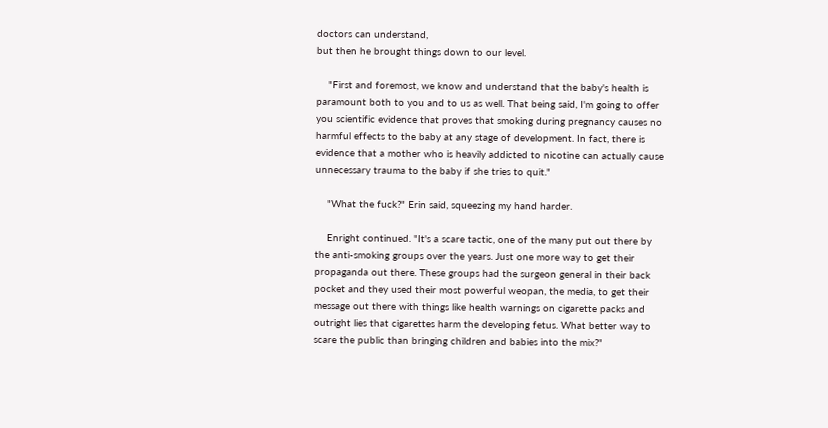doctors can understand,
but then he brought things down to our level.

    "First and foremost, we know and understand that the baby's health is
paramount both to you and to us as well. That being said, I'm going to offer
you scientific evidence that proves that smoking during pregnancy causes no
harmful effects to the baby at any stage of development. In fact, there is
evidence that a mother who is heavily addicted to nicotine can actually cause
unnecessary trauma to the baby if she tries to quit."

    "What the fuck?" Erin said, squeezing my hand harder.

    Enright continued. "It's a scare tactic, one of the many put out there by
the anti-smoking groups over the years. Just one more way to get their
propaganda out there. These groups had the surgeon general in their back
pocket and they used their most powerful weopan, the media, to get their
message out there with things like health warnings on cigarette packs and
outright lies that cigarettes harm the developing fetus. What better way to
scare the public than bringing children and babies into the mix?"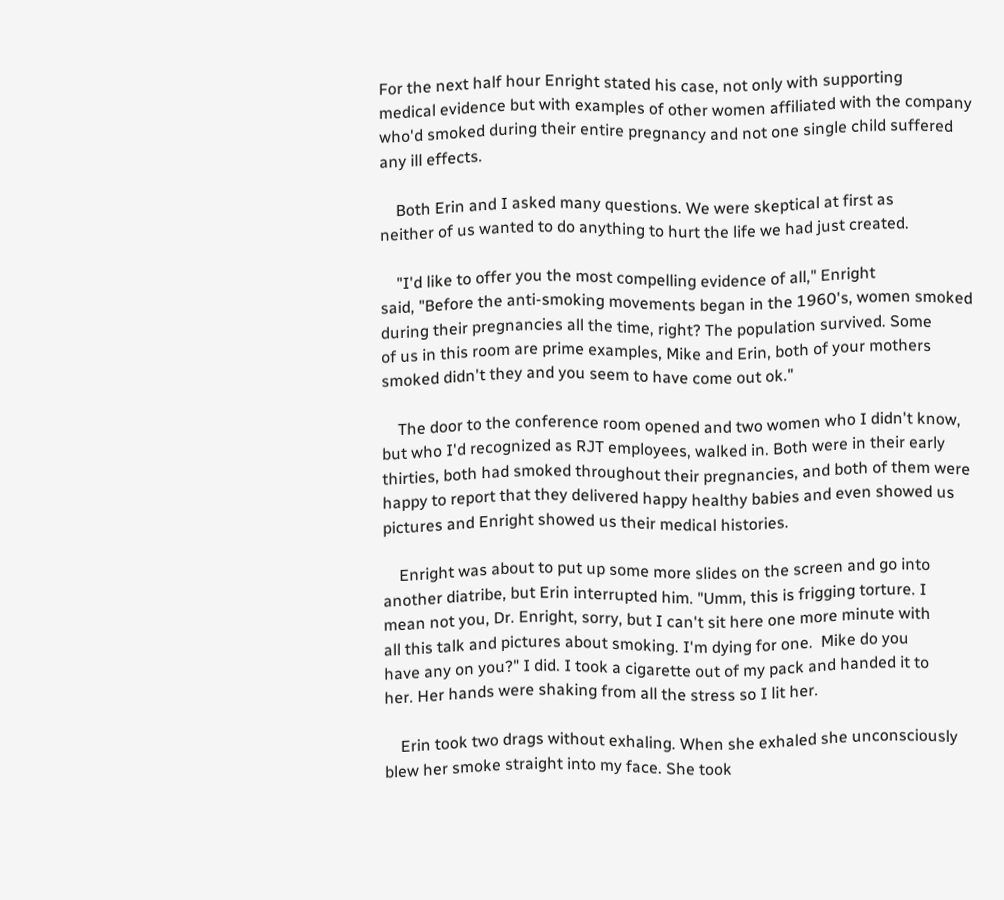For the next half hour Enright stated his case, not only with supporting
medical evidence but with examples of other women affiliated with the company
who'd smoked during their entire pregnancy and not one single child suffered
any ill effects.

    Both Erin and I asked many questions. We were skeptical at first as
neither of us wanted to do anything to hurt the life we had just created.

    "I'd like to offer you the most compelling evidence of all," Enright
said, "Before the anti-smoking movements began in the 1960's, women smoked
during their pregnancies all the time, right? The population survived. Some
of us in this room are prime examples, Mike and Erin, both of your mothers
smoked didn't they and you seem to have come out ok."

    The door to the conference room opened and two women who I didn't know,
but who I'd recognized as RJT employees, walked in. Both were in their early
thirties, both had smoked throughout their pregnancies, and both of them were
happy to report that they delivered happy healthy babies and even showed us
pictures and Enright showed us their medical histories.

    Enright was about to put up some more slides on the screen and go into
another diatribe, but Erin interrupted him. "Umm, this is frigging torture. I
mean not you, Dr. Enright, sorry, but I can't sit here one more minute with
all this talk and pictures about smoking. I'm dying for one.  Mike do you
have any on you?" I did. I took a cigarette out of my pack and handed it to
her. Her hands were shaking from all the stress so I lit her.

    Erin took two drags without exhaling. When she exhaled she unconsciously
blew her smoke straight into my face. She took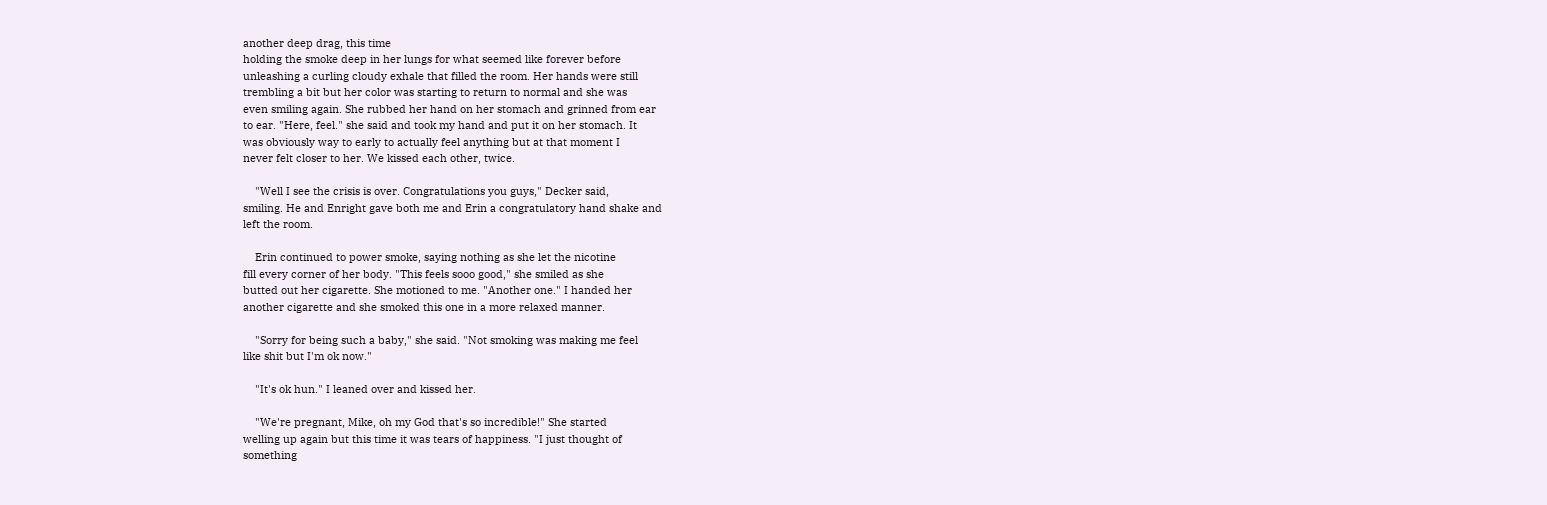another deep drag, this time
holding the smoke deep in her lungs for what seemed like forever before
unleashing a curling cloudy exhale that filled the room. Her hands were still
trembling a bit but her color was starting to return to normal and she was
even smiling again. She rubbed her hand on her stomach and grinned from ear
to ear. "Here, feel." she said and took my hand and put it on her stomach. It
was obviously way to early to actually feel anything but at that moment I
never felt closer to her. We kissed each other, twice.

    "Well I see the crisis is over. Congratulations you guys," Decker said,
smiling. He and Enright gave both me and Erin a congratulatory hand shake and
left the room.

    Erin continued to power smoke, saying nothing as she let the nicotine
fill every corner of her body. "This feels sooo good," she smiled as she
butted out her cigarette. She motioned to me. "Another one." I handed her
another cigarette and she smoked this one in a more relaxed manner.

    "Sorry for being such a baby," she said. "Not smoking was making me feel
like shit but I'm ok now."

    "It's ok hun." I leaned over and kissed her.

    "We're pregnant, Mike, oh my God that's so incredible!" She started
welling up again but this time it was tears of happiness. "I just thought of
something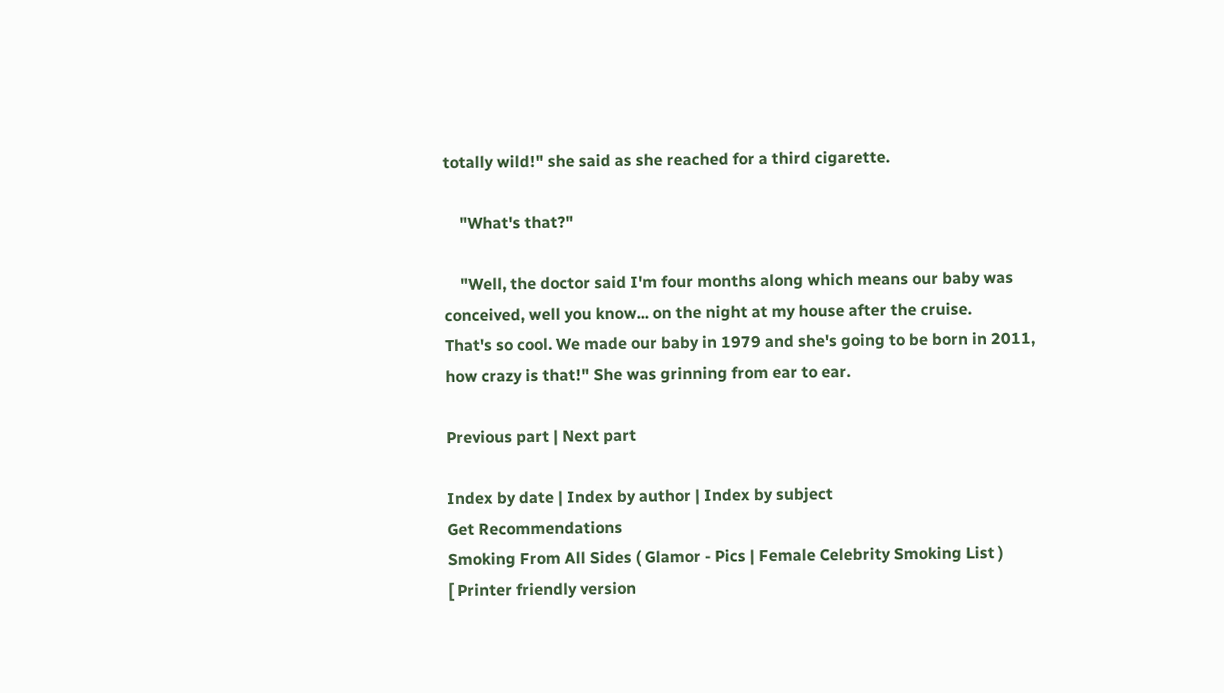totally wild!" she said as she reached for a third cigarette.

    "What's that?"

    "Well, the doctor said I'm four months along which means our baby was
conceived, well you know... on the night at my house after the cruise.
That's so cool. We made our baby in 1979 and she's going to be born in 2011,
how crazy is that!" She was grinning from ear to ear.

Previous part | Next part

Index by date | Index by author | Index by subject
Get Recommendations
Smoking From All Sides ( Glamor - Pics | Female Celebrity Smoking List )
[ Printer friendly version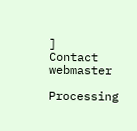]
Contact webmaster

Processing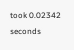took 0.02342 seconds